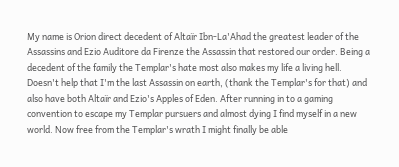My name is Orion direct decedent of Altaïr Ibn-La'Ahad the greatest leader of the Assassins and Ezio Auditore da Firenze the Assassin that restored our order. Being a decedent of the family the Templar's hate most also makes my life a living hell. Doesn't help that I'm the last Assassin on earth, (thank the Templar's for that) and also have both Altaïr and Ezio's Apples of Eden. After running in to a gaming convention to escape my Templar pursuers and almost dying I find myself in a new world. Now free from the Templar's wrath I might finally be able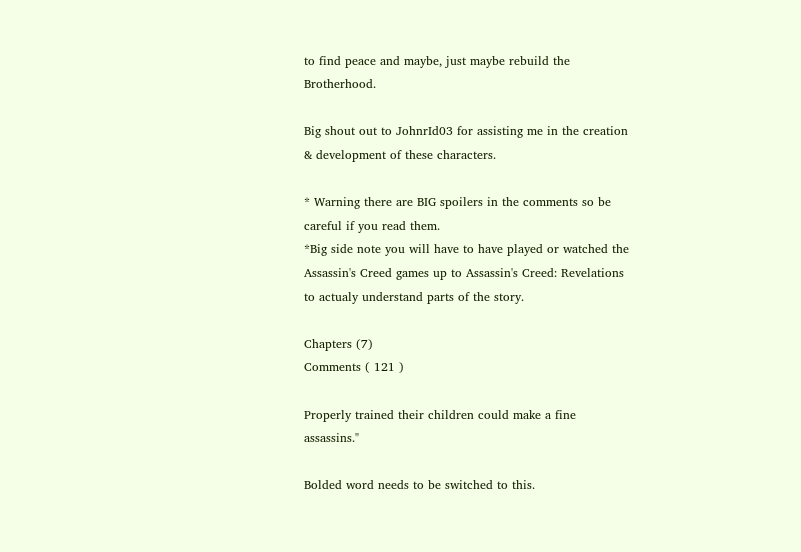to find peace and maybe, just maybe rebuild the Brotherhood.

Big shout out to JohnrId03 for assisting me in the creation & development of these characters.

* Warning there are BIG spoilers in the comments so be careful if you read them.
*Big side note you will have to have played or watched the Assassin's Creed games up to Assassin's Creed: Revelations to actualy understand parts of the story.

Chapters (7)
Comments ( 121 )

Properly trained their children could make a fine assassins."

Bolded word needs to be switched to this.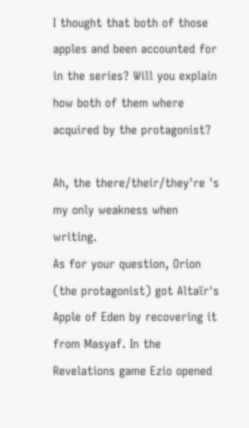I thought that both of those apples and been accounted for in the series? Will you explain how both of them where acquired by the protagonist?

Ah, the there/their/they're 's my only weakness when writing.
As for your question, Orion (the protagonist) got Altaïr's Apple of Eden by recovering it from Masyaf. In the Revelations game Ezio opened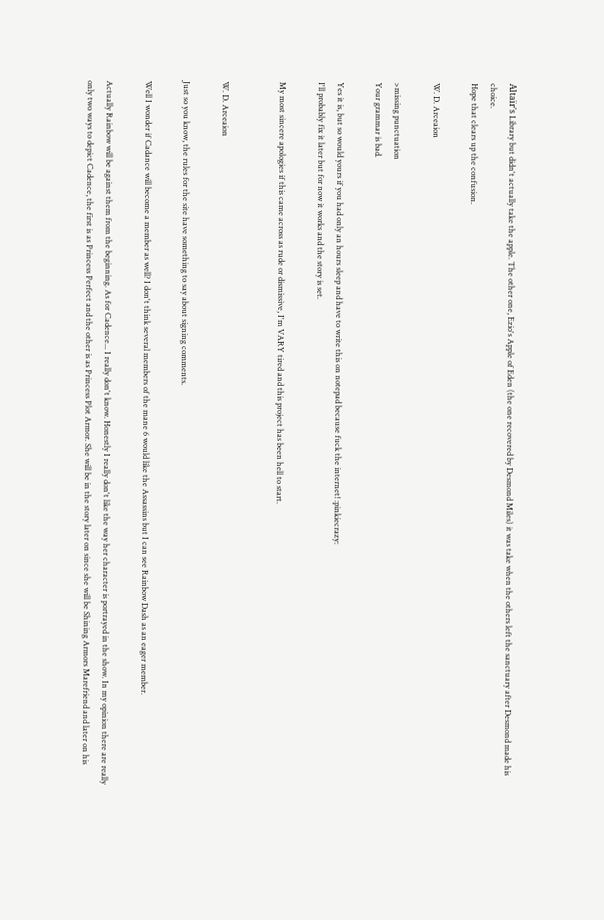Altaïr's Library but didn't actually take the apple. The other one, Ezio's Apple of Eden (the one recovered by Desmond Miles) it was take when the others left the sanctuary after Desmond made his choice.
Hope that clears up the confusion.

W. D. Arceaion

>missing punctuation
Your grammar is bad.

Yes it is, but so would yours if you had only an hours sleep and have to write this on notepad because fuck the internet! :pinkiecrazy:
I'll probably fix it later but for now it works and the story is set.

My most sincere apologies if this came across as rude or dismissive, I'm VARY tired and this project has been hell to start.


W. D. Arceaion

Just so you know, the rules for the site have something to say about signing comments.

Well I wonder if Cadance will become a member as well? I don't think several members of the mane 6 would like the Assassins but I can see Rainbow Dash as an eager member.

Actually Rainbow will be against them from the beginning. As for Cadence... I really don't know. Honestly I really don't like the way her character is portrayed in the show. In my opinion there are really only two ways to depict Cadence, the first is as Princess Perfect and the other is as Princess Plot Armor. She will be in the story later on since she will be Shining Armors Marefriend and later on his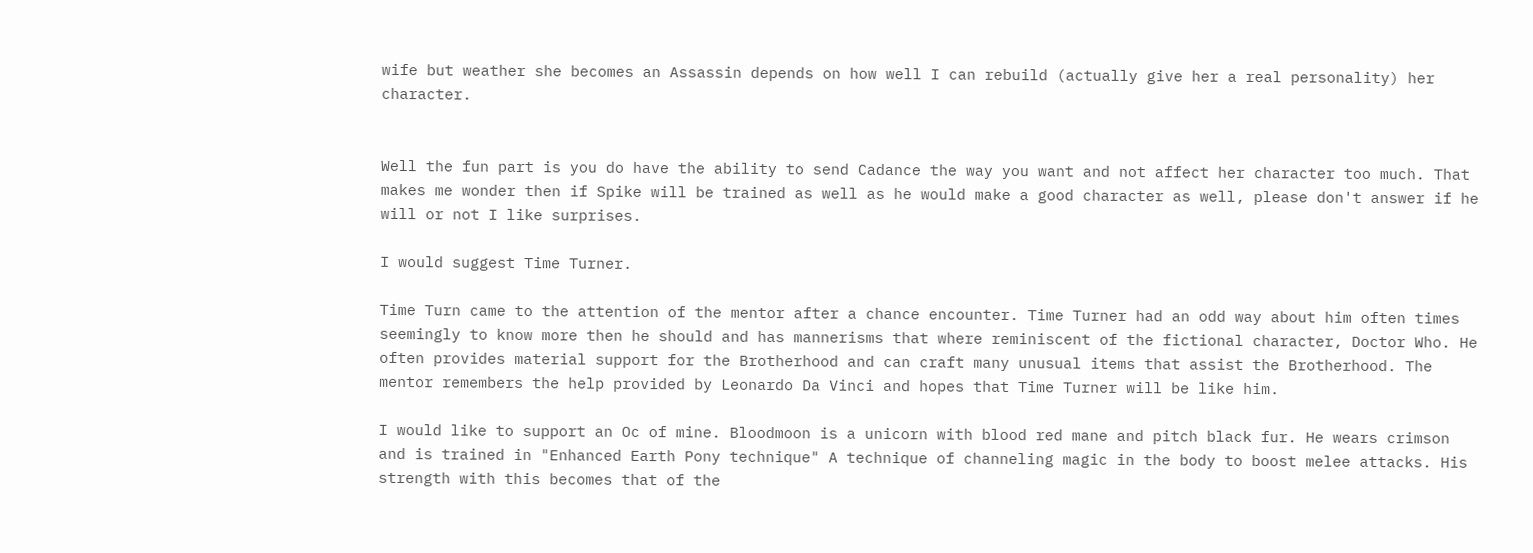wife but weather she becomes an Assassin depends on how well I can rebuild (actually give her a real personality) her character.


Well the fun part is you do have the ability to send Cadance the way you want and not affect her character too much. That makes me wonder then if Spike will be trained as well as he would make a good character as well, please don't answer if he will or not I like surprises.

I would suggest Time Turner.

Time Turn came to the attention of the mentor after a chance encounter. Time Turner had an odd way about him often times seemingly to know more then he should and has mannerisms that where reminiscent of the fictional character, Doctor Who. He often provides material support for the Brotherhood and can craft many unusual items that assist the Brotherhood. The mentor remembers the help provided by Leonardo Da Vinci and hopes that Time Turner will be like him.

I would like to support an Oc of mine. Bloodmoon is a unicorn with blood red mane and pitch black fur. He wears crimson and is trained in "Enhanced Earth Pony technique" A technique of channeling magic in the body to boost melee attacks. His strength with this becomes that of the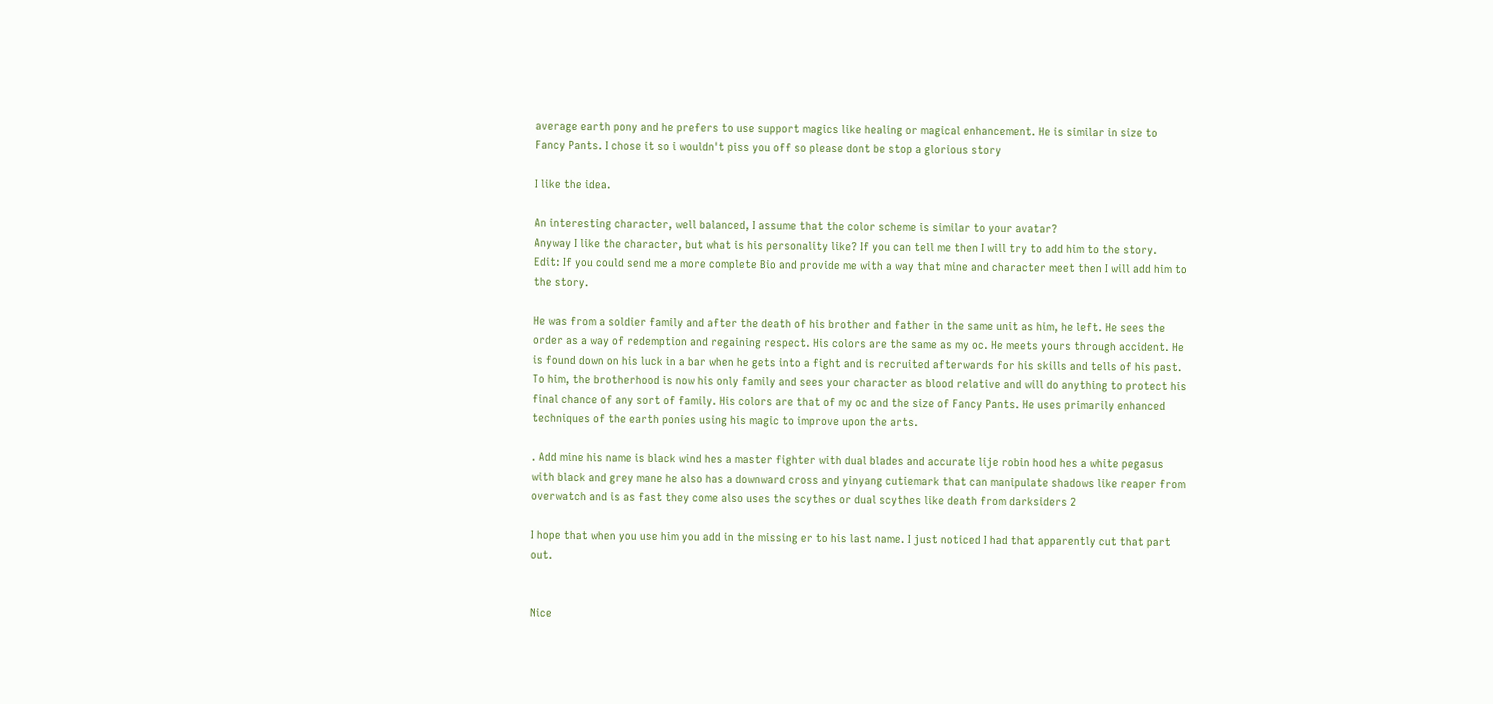average earth pony and he prefers to use support magics like healing or magical enhancement. He is similar in size to Fancy Pants. I chose it so i wouldn't piss you off so please dont be stop a glorious story

I like the idea.

An interesting character, well balanced, I assume that the color scheme is similar to your avatar?
Anyway I like the character, but what is his personality like? If you can tell me then I will try to add him to the story.
Edit: If you could send me a more complete Bio and provide me with a way that mine and character meet then I will add him to the story.

He was from a soldier family and after the death of his brother and father in the same unit as him, he left. He sees the order as a way of redemption and regaining respect. His colors are the same as my oc. He meets yours through accident. He is found down on his luck in a bar when he gets into a fight and is recruited afterwards for his skills and tells of his past. To him, the brotherhood is now his only family and sees your character as blood relative and will do anything to protect his final chance of any sort of family. His colors are that of my oc and the size of Fancy Pants. He uses primarily enhanced techniques of the earth ponies using his magic to improve upon the arts.

. Add mine his name is black wind hes a master fighter with dual blades and accurate lije robin hood hes a white pegasus with black and grey mane he also has a downward cross and yinyang cutiemark that can manipulate shadows like reaper from overwatch and is as fast they come also uses the scythes or dual scythes like death from darksiders 2

I hope that when you use him you add in the missing er to his last name. I just noticed I had that apparently cut that part out.


Nice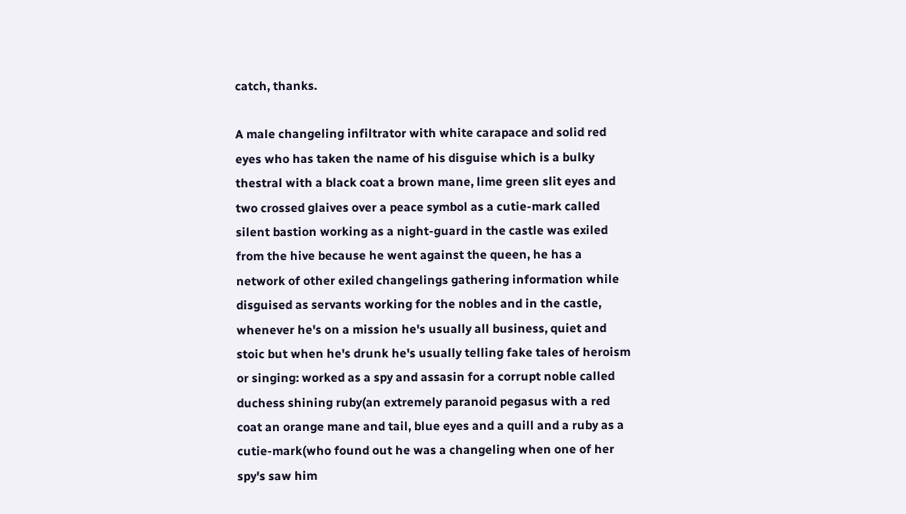catch, thanks.

A male changeling infiltrator with white carapace and solid red eyes who has taken the name of his disguise which is a bulky thestral with a black coat a brown mane, lime green slit eyes and two crossed glaives over a peace symbol as a cutie-mark called silent bastion working as a night-guard in the castle was exiled from the hive because he went against the queen, he has a network of other exiled changelings gathering information while disguised as servants working for the nobles and in the castle, whenever he's on a mission he's usually all business, quiet and stoic but when he's drunk he's usually telling fake tales of heroism or singing: worked as a spy and assasin for a corrupt noble called duchess shining ruby(an extremely paranoid pegasus with a red coat an orange mane and tail, blue eyes and a quill and a ruby as a cutie-mark(who found out he was a changeling when one of her spy's saw him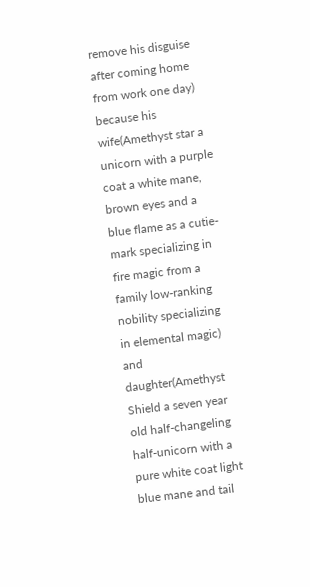remove his disguise after coming home from work one day) because his wife(Amethyst star a unicorn with a purple coat a white mane, brown eyes and a blue flame as a cutie-mark specializing in fire magic from a family low-ranking nobility specializing in elemental magic) and daughter(Amethyst Shield a seven year old half-changeling half-unicorn with a pure white coat light blue mane and tail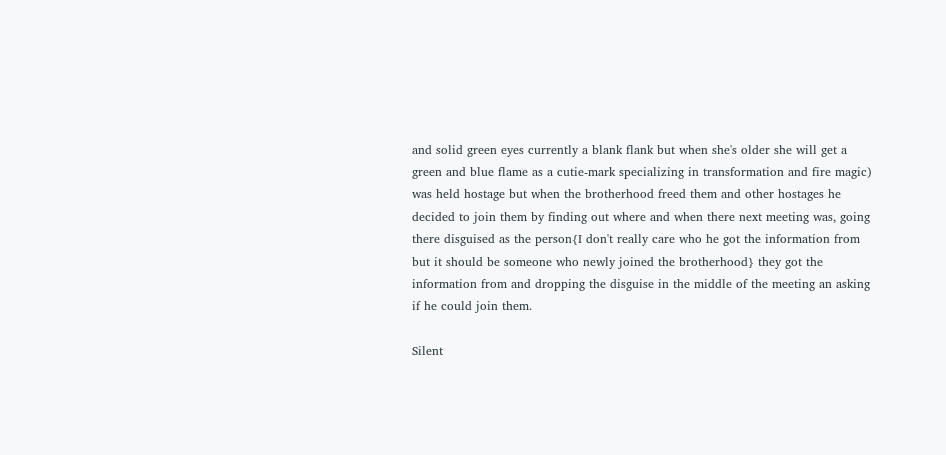and solid green eyes currently a blank flank but when she's older she will get a green and blue flame as a cutie-mark specializing in transformation and fire magic) was held hostage but when the brotherhood freed them and other hostages he decided to join them by finding out where and when there next meeting was, going there disguised as the person{I don't really care who he got the information from but it should be someone who newly joined the brotherhood} they got the information from and dropping the disguise in the middle of the meeting an asking if he could join them.

Silent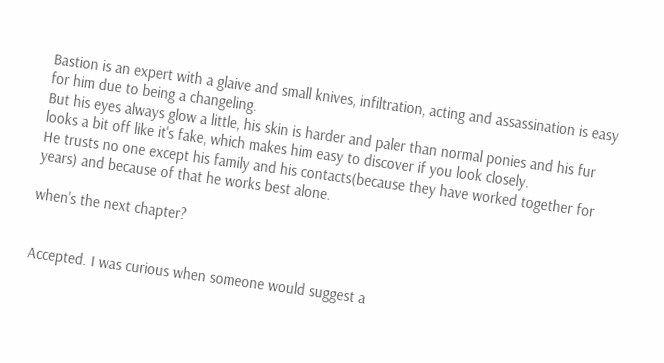Bastion is an expert with a glaive and small knives, infiltration, acting and assassination is easy for him due to being a changeling.
But his eyes always glow a little, his skin is harder and paler than normal ponies and his fur looks a bit off like it's fake, which makes him easy to discover if you look closely.
He trusts no one except his family and his contacts(because they have worked together for years) and because of that he works best alone.

when's the next chapter?


Accepted. I was curious when someone would suggest a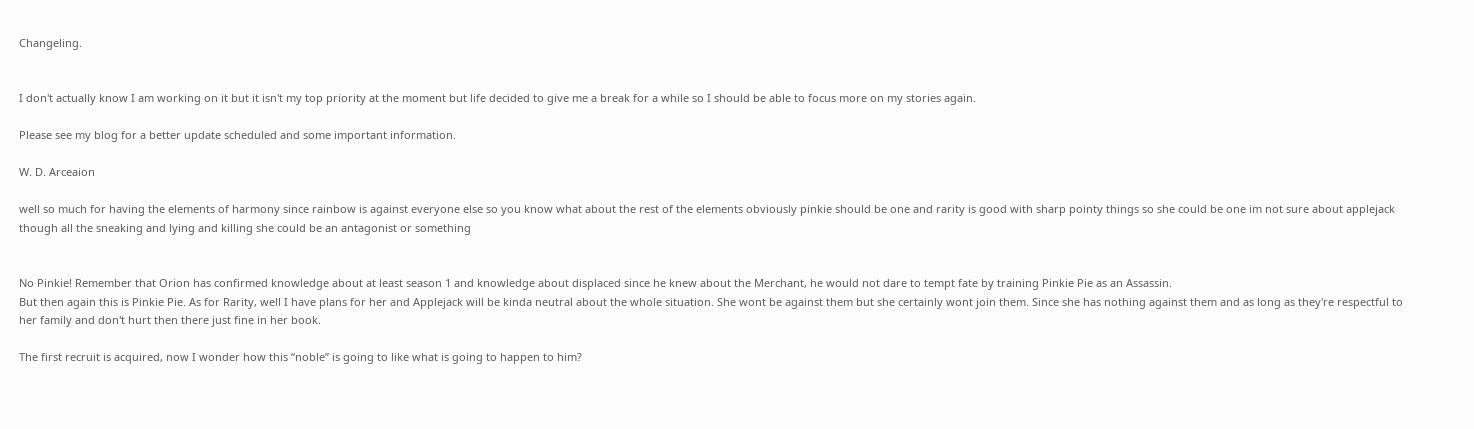Changeling.


I don't actually know I am working on it but it isn't my top priority at the moment but life decided to give me a break for a while so I should be able to focus more on my stories again.

Please see my blog for a better update scheduled and some important information.

W. D. Arceaion

well so much for having the elements of harmony since rainbow is against everyone else so you know what about the rest of the elements obviously pinkie should be one and rarity is good with sharp pointy things so she could be one im not sure about applejack though all the sneaking and lying and killing she could be an antagonist or something


No Pinkie! Remember that Orion has confirmed knowledge about at least season 1 and knowledge about displaced since he knew about the Merchant, he would not dare to tempt fate by training Pinkie Pie as an Assassin.
But then again this is Pinkie Pie. As for Rarity, well I have plans for her and Applejack will be kinda neutral about the whole situation. She wont be against them but she certainly wont join them. Since she has nothing against them and as long as they're respectful to her family and don't hurt then there just fine in her book.

The first recruit is acquired, now I wonder how this “noble” is going to like what is going to happen to him?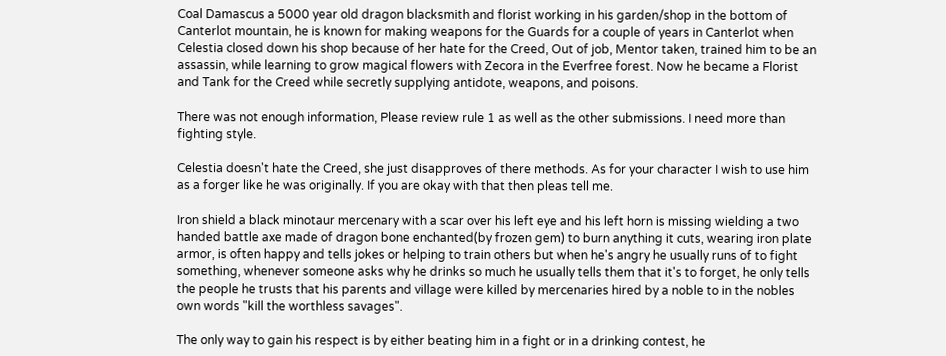Coal Damascus a 5000 year old dragon blacksmith and florist working in his garden/shop in the bottom of Canterlot mountain, he is known for making weapons for the Guards for a couple of years in Canterlot when Celestia closed down his shop because of her hate for the Creed, Out of job, Mentor taken, trained him to be an assassin, while learning to grow magical flowers with Zecora in the Everfree forest. Now he became a Florist and Tank for the Creed while secretly supplying antidote, weapons, and poisons.

There was not enough information, Please review rule 1 as well as the other submissions. I need more than fighting style.

Celestia doesn't hate the Creed, she just disapproves of there methods. As for your character I wish to use him as a forger like he was originally. If you are okay with that then pleas tell me.

Iron shield a black minotaur mercenary with a scar over his left eye and his left horn is missing wielding a two handed battle axe made of dragon bone enchanted(by frozen gem) to burn anything it cuts, wearing iron plate armor, is often happy and tells jokes or helping to train others but when he's angry he usually runs of to fight something, whenever someone asks why he drinks so much he usually tells them that it's to forget, he only tells the people he trusts that his parents and village were killed by mercenaries hired by a noble to in the nobles own words "kill the worthless savages".

The only way to gain his respect is by either beating him in a fight or in a drinking contest, he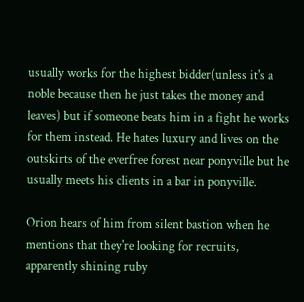usually works for the highest bidder(unless it's a noble because then he just takes the money and leaves) but if someone beats him in a fight he works for them instead. He hates luxury and lives on the outskirts of the everfree forest near ponyville but he usually meets his clients in a bar in ponyville.

Orion hears of him from silent bastion when he mentions that they're looking for recruits, apparently shining ruby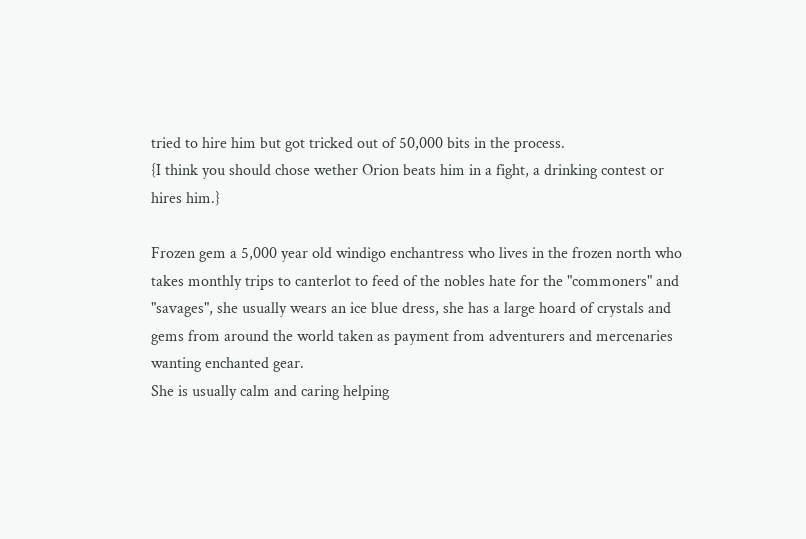tried to hire him but got tricked out of 50,000 bits in the process.
{I think you should chose wether Orion beats him in a fight, a drinking contest or hires him.}

Frozen gem a 5,000 year old windigo enchantress who lives in the frozen north who takes monthly trips to canterlot to feed of the nobles hate for the "commoners" and "savages", she usually wears an ice blue dress, she has a large hoard of crystals and gems from around the world taken as payment from adventurers and mercenaries wanting enchanted gear.
She is usually calm and caring helping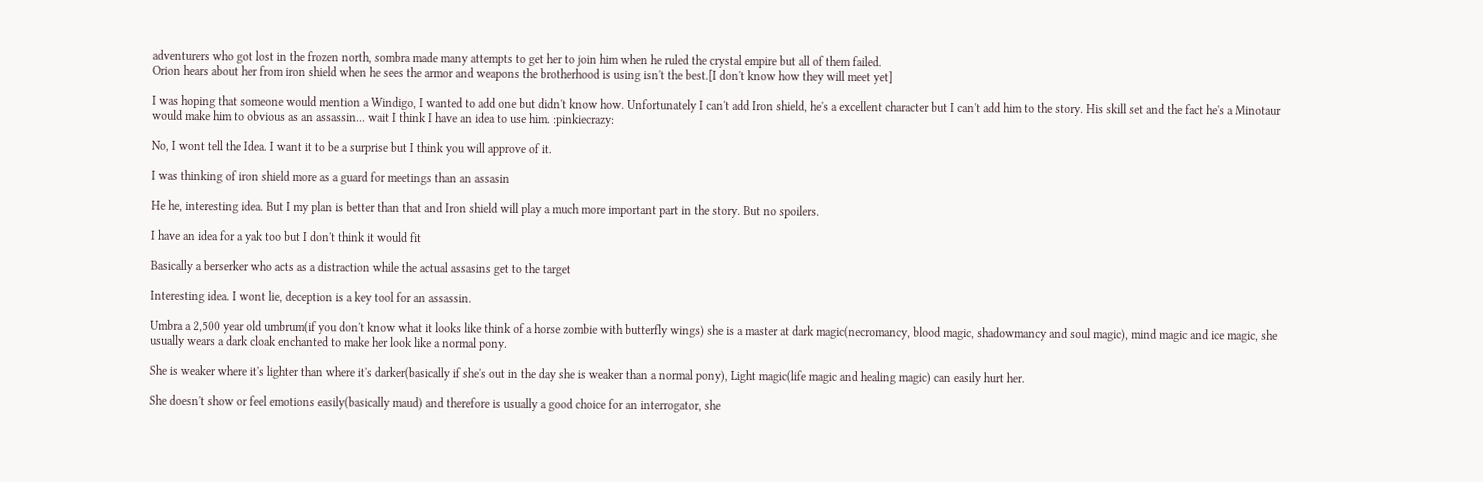adventurers who got lost in the frozen north, sombra made many attempts to get her to join him when he ruled the crystal empire but all of them failed.
Orion hears about her from iron shield when he sees the armor and weapons the brotherhood is using isn't the best.[I don't know how they will meet yet]

I was hoping that someone would mention a Windigo, I wanted to add one but didn't know how. Unfortunately I can't add Iron shield, he's a excellent character but I can't add him to the story. His skill set and the fact he's a Minotaur would make him to obvious as an assassin... wait I think I have an idea to use him. :pinkiecrazy:

No, I wont tell the Idea. I want it to be a surprise but I think you will approve of it.

I was thinking of iron shield more as a guard for meetings than an assasin

He he, interesting idea. But I my plan is better than that and Iron shield will play a much more important part in the story. But no spoilers.

I have an idea for a yak too but I don't think it would fit

Basically a berserker who acts as a distraction while the actual assasins get to the target

Interesting idea. I wont lie, deception is a key tool for an assassin.

Umbra a 2,500 year old umbrum(if you don't know what it looks like think of a horse zombie with butterfly wings) she is a master at dark magic(necromancy, blood magic, shadowmancy and soul magic), mind magic and ice magic, she usually wears a dark cloak enchanted to make her look like a normal pony.

She is weaker where it's lighter than where it's darker(basically if she's out in the day she is weaker than a normal pony), Light magic(life magic and healing magic) can easily hurt her.

She doesn't show or feel emotions easily(basically maud) and therefore is usually a good choice for an interrogator, she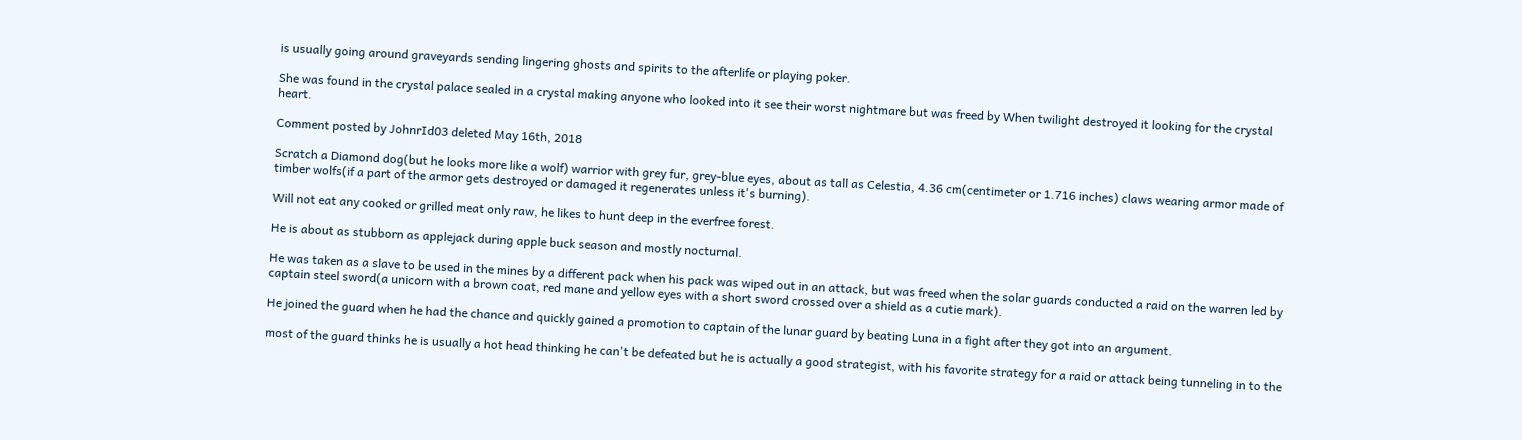is usually going around graveyards sending lingering ghosts and spirits to the afterlife or playing poker.

She was found in the crystal palace sealed in a crystal making anyone who looked into it see their worst nightmare but was freed by When twilight destroyed it looking for the crystal heart.

Comment posted by JohnrId03 deleted May 16th, 2018

Scratch a Diamond dog(but he looks more like a wolf) warrior with grey fur, grey-blue eyes, about as tall as Celestia, 4.36 cm(centimeter or 1.716 inches) claws wearing armor made of timber wolfs(if a part of the armor gets destroyed or damaged it regenerates unless it's burning).

Will not eat any cooked or grilled meat only raw, he likes to hunt deep in the everfree forest.

He is about as stubborn as applejack during apple buck season and mostly nocturnal.

He was taken as a slave to be used in the mines by a different pack when his pack was wiped out in an attack, but was freed when the solar guards conducted a raid on the warren led by captain steel sword(a unicorn with a brown coat, red mane and yellow eyes with a short sword crossed over a shield as a cutie mark).

He joined the guard when he had the chance and quickly gained a promotion to captain of the lunar guard by beating Luna in a fight after they got into an argument.

most of the guard thinks he is usually a hot head thinking he can't be defeated but he is actually a good strategist, with his favorite strategy for a raid or attack being tunneling in to the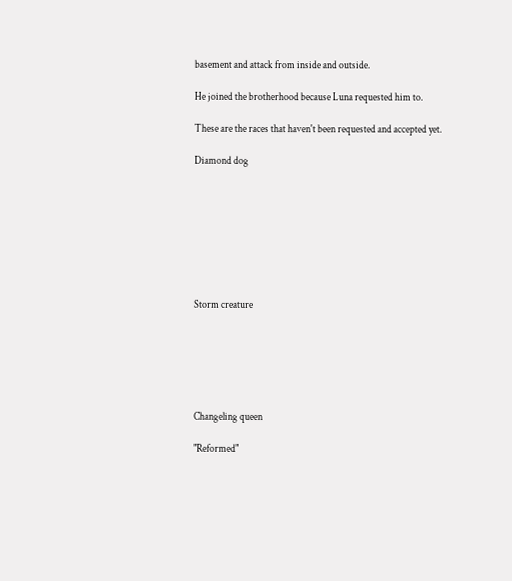basement and attack from inside and outside.

He joined the brotherhood because Luna requested him to.

These are the races that haven't been requested and accepted yet.

Diamond dog








Storm creature






Changeling queen

"Reformed"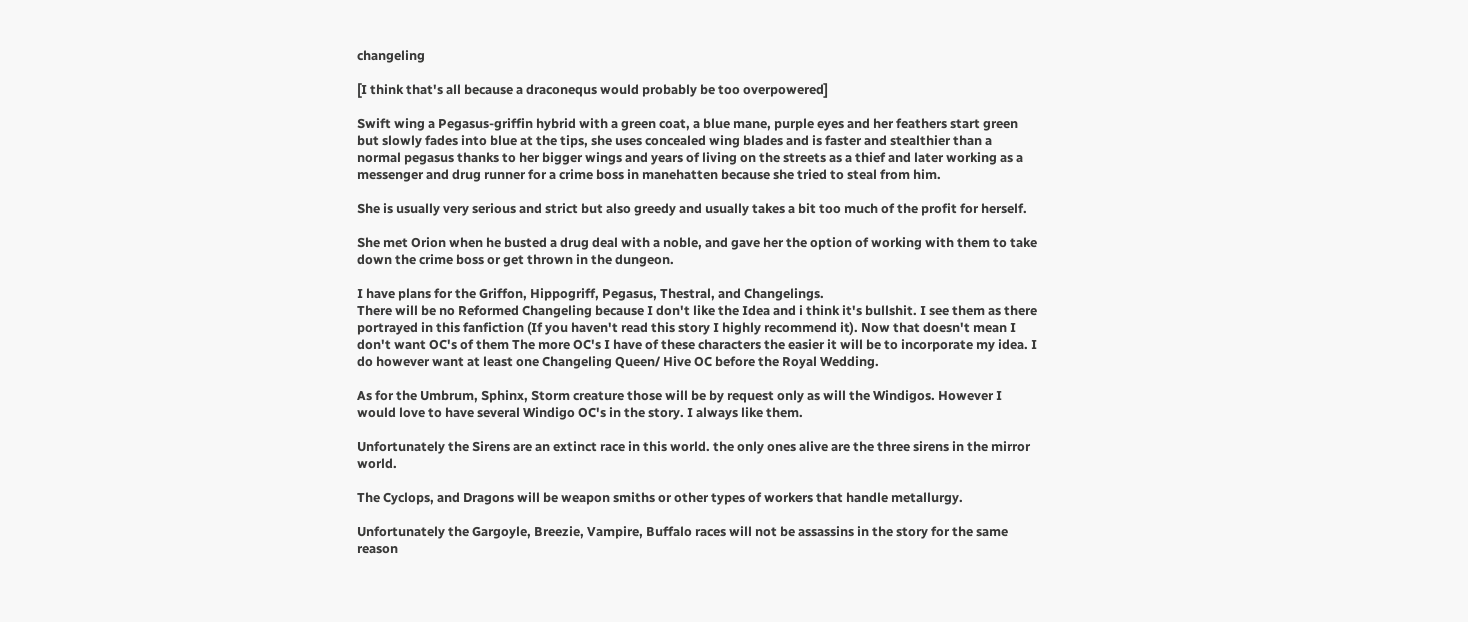changeling

[I think that's all because a draconequs would probably be too overpowered]

Swift wing a Pegasus-griffin hybrid with a green coat, a blue mane, purple eyes and her feathers start green but slowly fades into blue at the tips, she uses concealed wing blades and is faster and stealthier than a normal pegasus thanks to her bigger wings and years of living on the streets as a thief and later working as a messenger and drug runner for a crime boss in manehatten because she tried to steal from him.

She is usually very serious and strict but also greedy and usually takes a bit too much of the profit for herself.

She met Orion when he busted a drug deal with a noble, and gave her the option of working with them to take down the crime boss or get thrown in the dungeon.

I have plans for the Griffon, Hippogriff, Pegasus, Thestral, and Changelings.
There will be no Reformed Changeling because I don't like the Idea and i think it's bullshit. I see them as there portrayed in this fanfiction (If you haven't read this story I highly recommend it). Now that doesn't mean I don't want OC's of them The more OC's I have of these characters the easier it will be to incorporate my idea. I do however want at least one Changeling Queen/ Hive OC before the Royal Wedding.

As for the Umbrum, Sphinx, Storm creature those will be by request only as will the Windigos. However I would love to have several Windigo OC's in the story. I always like them.

Unfortunately the Sirens are an extinct race in this world. the only ones alive are the three sirens in the mirror world.

The Cyclops, and Dragons will be weapon smiths or other types of workers that handle metallurgy.

Unfortunately the Gargoyle, Breezie, Vampire, Buffalo races will not be assassins in the story for the same reason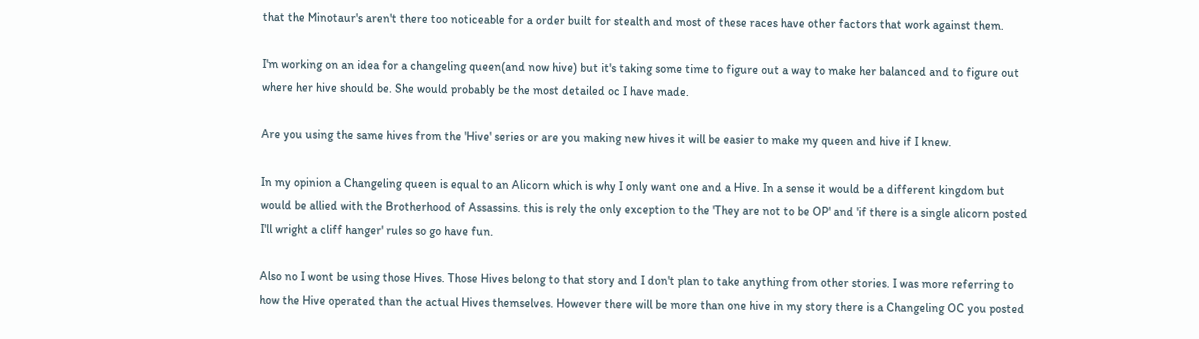that the Minotaur's aren't there too noticeable for a order built for stealth and most of these races have other factors that work against them.

I'm working on an idea for a changeling queen(and now hive) but it's taking some time to figure out a way to make her balanced and to figure out where her hive should be. She would probably be the most detailed oc I have made.

Are you using the same hives from the 'Hive' series or are you making new hives it will be easier to make my queen and hive if I knew.

In my opinion a Changeling queen is equal to an Alicorn which is why I only want one and a Hive. In a sense it would be a different kingdom but would be allied with the Brotherhood of Assassins. this is rely the only exception to the 'They are not to be OP' and 'if there is a single alicorn posted I'll wright a cliff hanger' rules so go have fun.

Also no I wont be using those Hives. Those Hives belong to that story and I don't plan to take anything from other stories. I was more referring to how the Hive operated than the actual Hives themselves. However there will be more than one hive in my story there is a Changeling OC you posted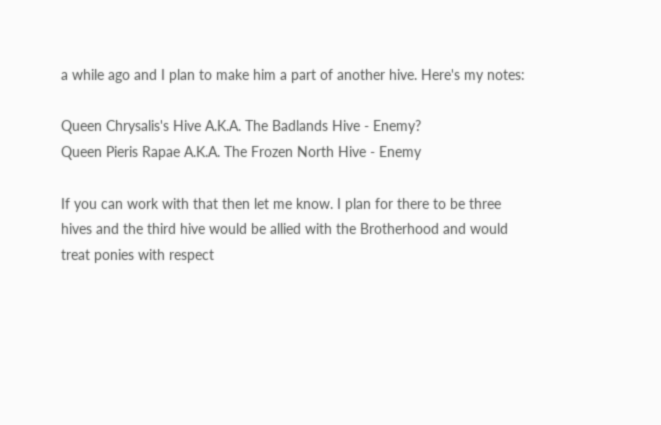a while ago and I plan to make him a part of another hive. Here's my notes:

Queen Chrysalis's Hive A.K.A. The Badlands Hive - Enemy?
Queen Pieris Rapae A.K.A. The Frozen North Hive - Enemy

If you can work with that then let me know. I plan for there to be three hives and the third hive would be allied with the Brotherhood and would treat ponies with respect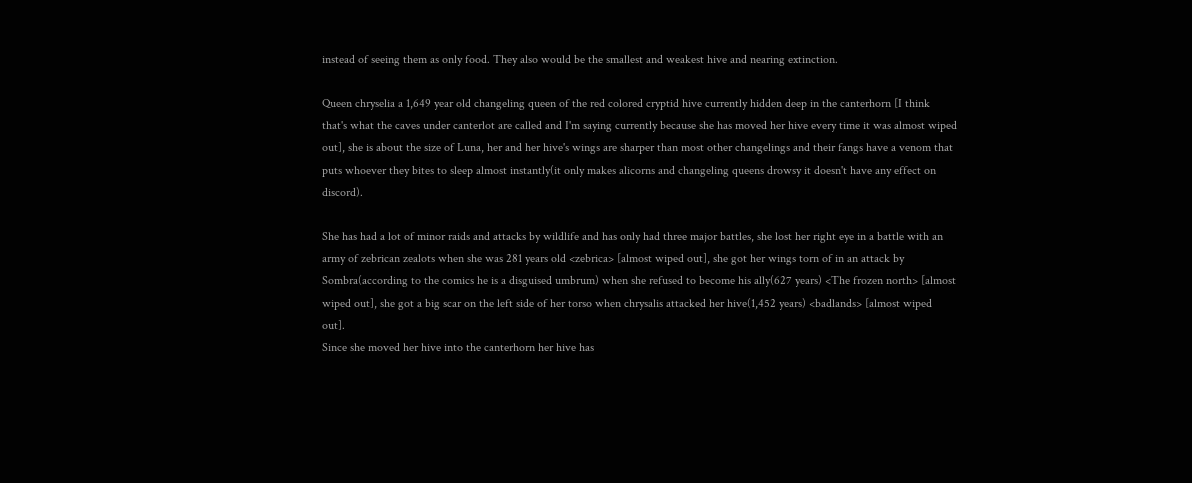instead of seeing them as only food. They also would be the smallest and weakest hive and nearing extinction.

Queen chryselia a 1,649 year old changeling queen of the red colored cryptid hive currently hidden deep in the canterhorn [I think that's what the caves under canterlot are called and I'm saying currently because she has moved her hive every time it was almost wiped out], she is about the size of Luna, her and her hive's wings are sharper than most other changelings and their fangs have a venom that puts whoever they bites to sleep almost instantly(it only makes alicorns and changeling queens drowsy it doesn't have any effect on discord).

She has had a lot of minor raids and attacks by wildlife and has only had three major battles, she lost her right eye in a battle with an army of zebrican zealots when she was 281 years old <zebrica> [almost wiped out], she got her wings torn of in an attack by Sombra(according to the comics he is a disguised umbrum) when she refused to become his ally(627 years) <The frozen north> [almost wiped out], she got a big scar on the left side of her torso when chrysalis attacked her hive(1,452 years) <badlands> [almost wiped out].
Since she moved her hive into the canterhorn her hive has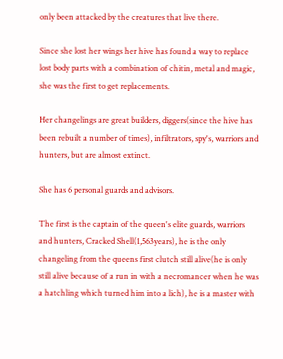only been attacked by the creatures that live there.

Since she lost her wings her hive has found a way to replace lost body parts with a combination of chitin, metal and magic, she was the first to get replacements.

Her changelings are great builders, diggers(since the hive has been rebuilt a number of times), infiltrators, spy's, warriors and hunters, but are almost extinct.

She has 6 personal guards and advisors.

The first is the captain of the queen's elite guards, warriors and hunters, Cracked Shell(1,563years), he is the only changeling from the queens first clutch still alive(he is only still alive because of a run in with a necromancer when he was a hatchling which turned him into a lich), he is a master with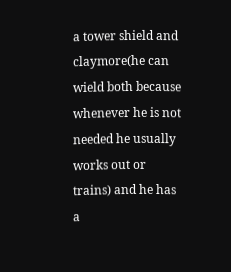a tower shield and claymore(he can wield both because whenever he is not needed he usually works out or trains) and he has a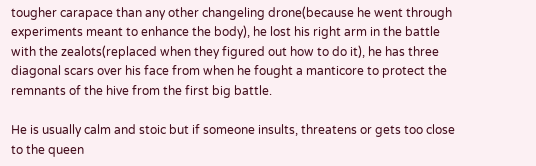tougher carapace than any other changeling drone(because he went through experiments meant to enhance the body), he lost his right arm in the battle with the zealots(replaced when they figured out how to do it), he has three diagonal scars over his face from when he fought a manticore to protect the remnants of the hive from the first big battle.

He is usually calm and stoic but if someone insults, threatens or gets too close to the queen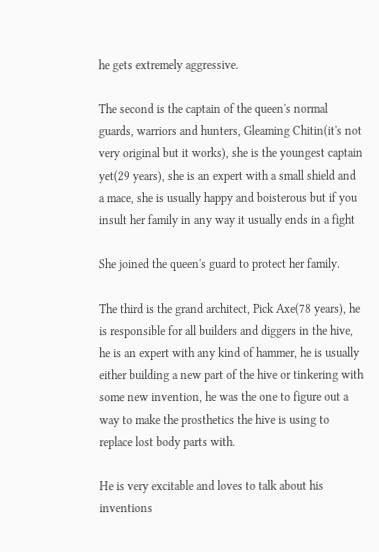he gets extremely aggressive.

The second is the captain of the queen's normal guards, warriors and hunters, Gleaming Chitin(it's not very original but it works), she is the youngest captain yet(29 years), she is an expert with a small shield and a mace, she is usually happy and boisterous but if you insult her family in any way it usually ends in a fight

She joined the queen's guard to protect her family.

The third is the grand architect, Pick Axe(78 years), he is responsible for all builders and diggers in the hive, he is an expert with any kind of hammer, he is usually either building a new part of the hive or tinkering with some new invention, he was the one to figure out a way to make the prosthetics the hive is using to replace lost body parts with.

He is very excitable and loves to talk about his inventions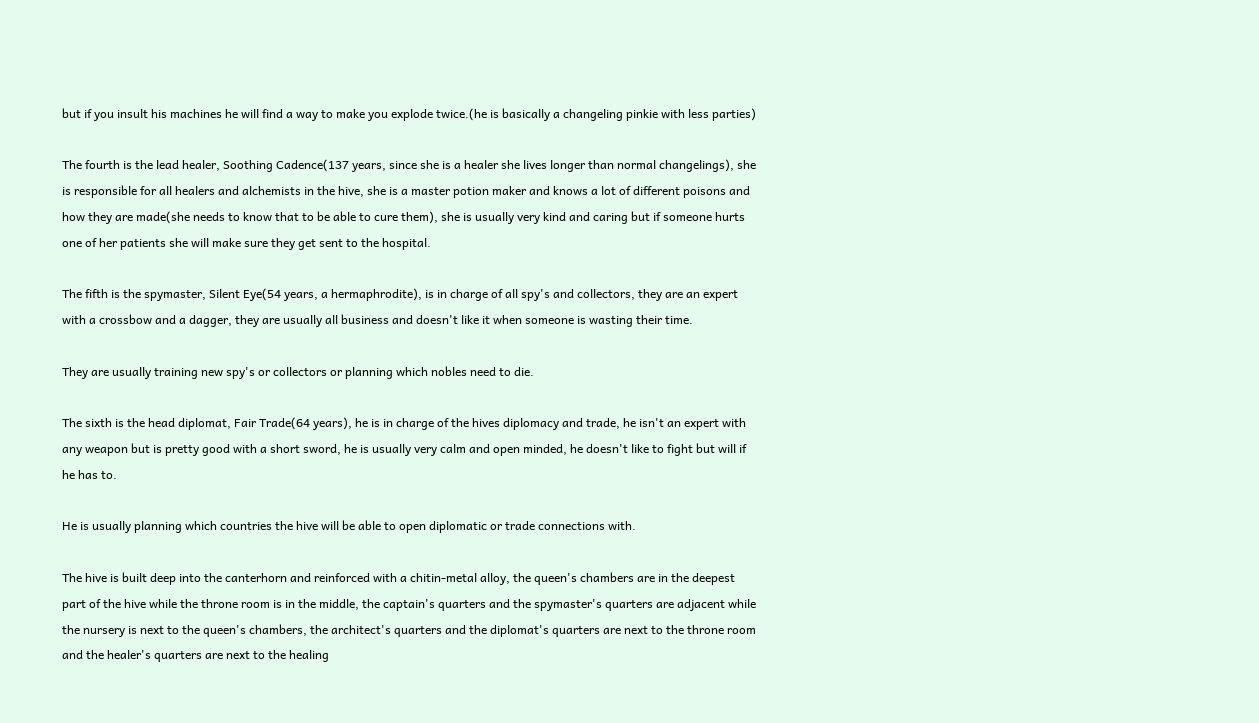but if you insult his machines he will find a way to make you explode twice.(he is basically a changeling pinkie with less parties)

The fourth is the lead healer, Soothing Cadence(137 years, since she is a healer she lives longer than normal changelings), she is responsible for all healers and alchemists in the hive, she is a master potion maker and knows a lot of different poisons and how they are made(she needs to know that to be able to cure them), she is usually very kind and caring but if someone hurts one of her patients she will make sure they get sent to the hospital.

The fifth is the spymaster, Silent Eye(54 years, a hermaphrodite), is in charge of all spy's and collectors, they are an expert with a crossbow and a dagger, they are usually all business and doesn't like it when someone is wasting their time.

They are usually training new spy's or collectors or planning which nobles need to die.

The sixth is the head diplomat, Fair Trade(64 years), he is in charge of the hives diplomacy and trade, he isn't an expert with any weapon but is pretty good with a short sword, he is usually very calm and open minded, he doesn't like to fight but will if he has to.

He is usually planning which countries the hive will be able to open diplomatic or trade connections with.

The hive is built deep into the canterhorn and reinforced with a chitin-metal alloy, the queen's chambers are in the deepest part of the hive while the throne room is in the middle, the captain's quarters and the spymaster's quarters are adjacent while the nursery is next to the queen's chambers, the architect's quarters and the diplomat's quarters are next to the throne room and the healer's quarters are next to the healing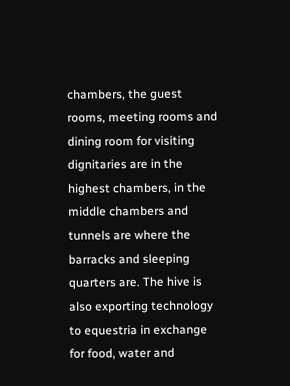chambers, the guest rooms, meeting rooms and dining room for visiting dignitaries are in the highest chambers, in the middle chambers and tunnels are where the barracks and sleeping quarters are. The hive is also exporting technology to equestria in exchange for food, water and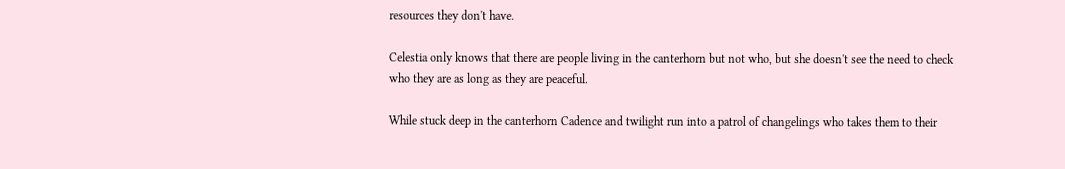resources they don't have.

Celestia only knows that there are people living in the canterhorn but not who, but she doesn't see the need to check who they are as long as they are peaceful.

While stuck deep in the canterhorn Cadence and twilight run into a patrol of changelings who takes them to their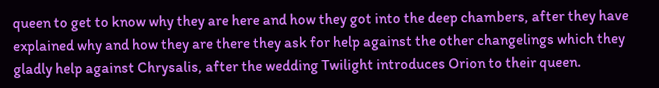queen to get to know why they are here and how they got into the deep chambers, after they have explained why and how they are there they ask for help against the other changelings which they gladly help against Chrysalis, after the wedding Twilight introduces Orion to their queen.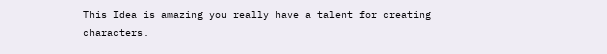This Idea is amazing you really have a talent for creating characters.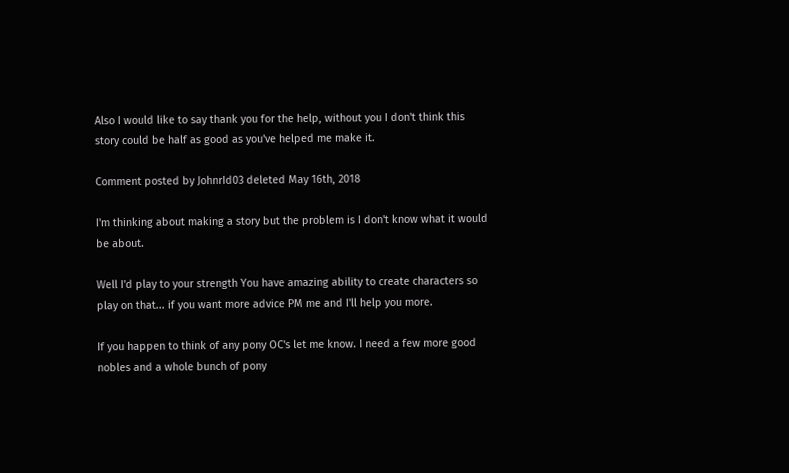Also I would like to say thank you for the help, without you I don't think this story could be half as good as you've helped me make it.

Comment posted by JohnrId03 deleted May 16th, 2018

I'm thinking about making a story but the problem is I don't know what it would be about.

Well I'd play to your strength You have amazing ability to create characters so play on that... if you want more advice PM me and I'll help you more.

If you happen to think of any pony OC's let me know. I need a few more good nobles and a whole bunch of pony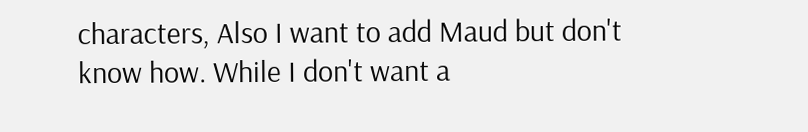characters, Also I want to add Maud but don't know how. While I don't want a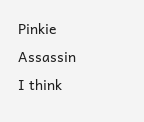Pinkie Assassin I think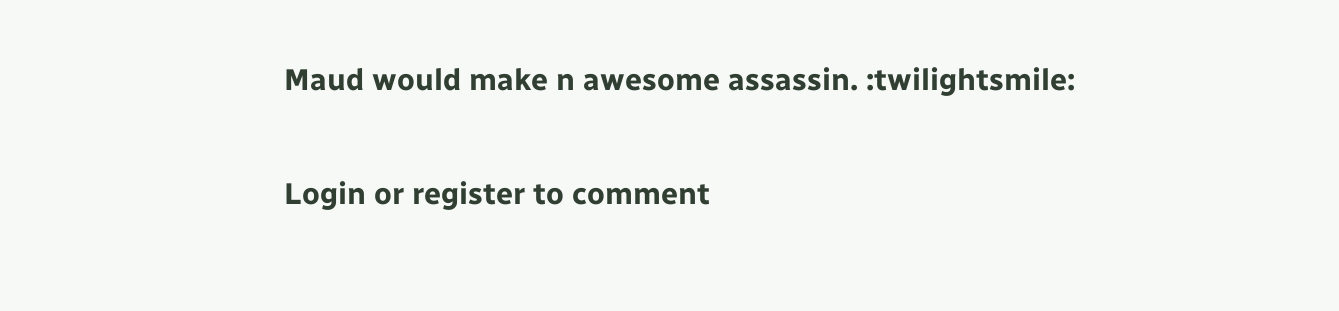Maud would make n awesome assassin. :twilightsmile:

Login or register to comment